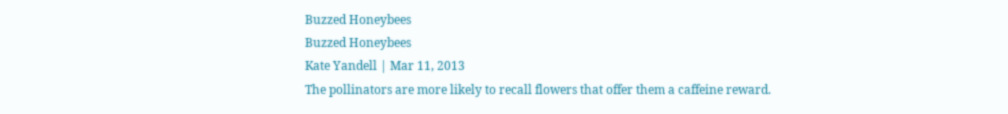Buzzed Honeybees
Buzzed Honeybees
Kate Yandell | Mar 11, 2013
The pollinators are more likely to recall flowers that offer them a caffeine reward.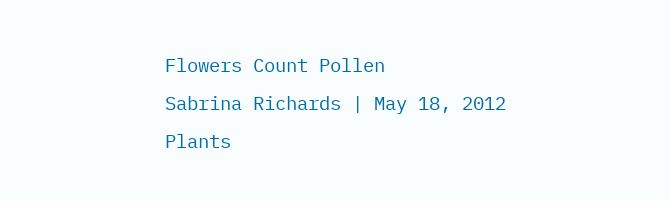Flowers Count Pollen
Sabrina Richards | May 18, 2012
Plants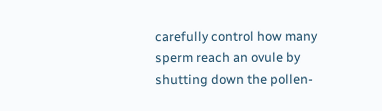carefully control how many sperm reach an ovule by shutting down the pollen-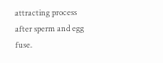attracting process after sperm and egg fuse.